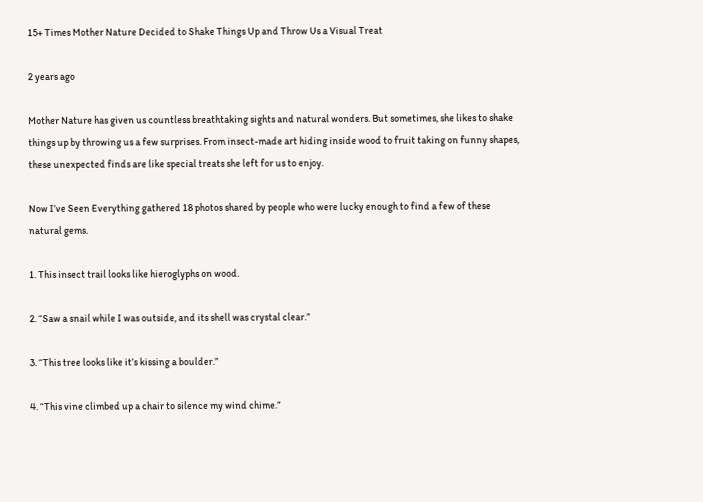15+ Times Mother Nature Decided to Shake Things Up and Throw Us a Visual Treat

2 years ago

Mother Nature has given us countless breathtaking sights and natural wonders. But sometimes, she likes to shake things up by throwing us a few surprises. From insect-made art hiding inside wood to fruit taking on funny shapes, these unexpected finds are like special treats she left for us to enjoy.

Now I’ve Seen Everything gathered 18 photos shared by people who were lucky enough to find a few of these natural gems.

1. This insect trail looks like hieroglyphs on wood.

2. “Saw a snail while I was outside, and its shell was crystal clear.”

3. “This tree looks like it’s kissing a boulder.”

4. “This vine climbed up a chair to silence my wind chime.”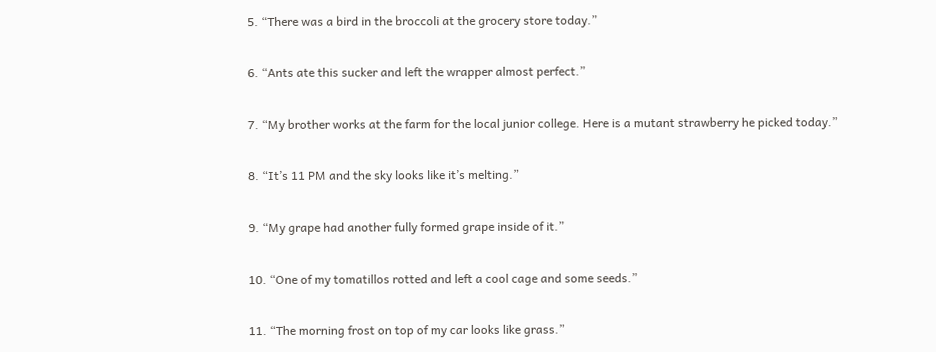5. “There was a bird in the broccoli at the grocery store today.”

6. “Ants ate this sucker and left the wrapper almost perfect.”

7. “My brother works at the farm for the local junior college. Here is a mutant strawberry he picked today.”

8. “It’s 11 PM and the sky looks like it’s melting.”

9. “My grape had another fully formed grape inside of it.”

10. “One of my tomatillos rotted and left a cool cage and some seeds.”

11. “The morning frost on top of my car looks like grass.”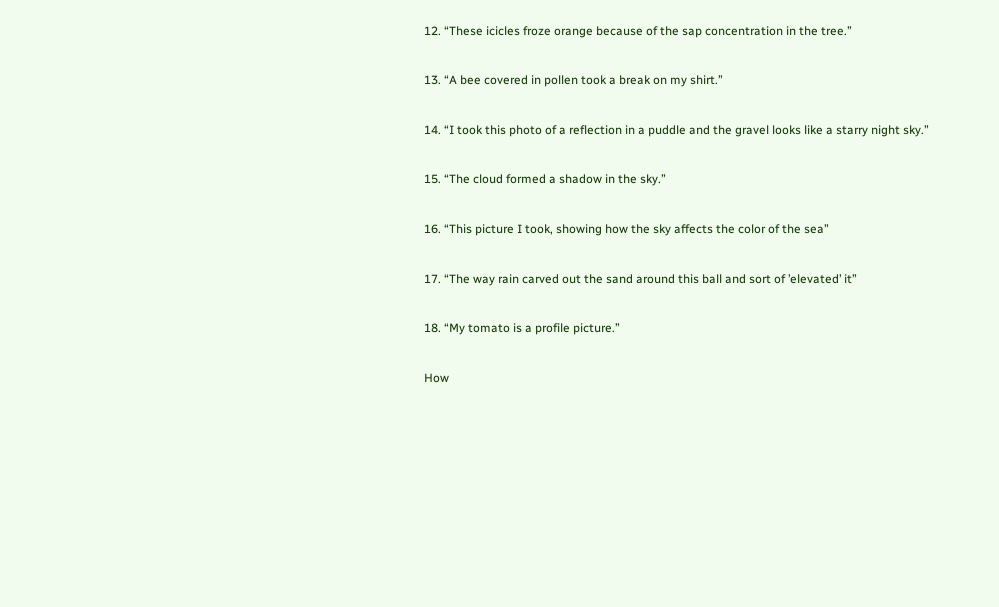12. “These icicles froze orange because of the sap concentration in the tree.”

13. “A bee covered in pollen took a break on my shirt.”

14. “I took this photo of a reflection in a puddle and the gravel looks like a starry night sky.”

15. “The cloud formed a shadow in the sky.”

16. “This picture I took, showing how the sky affects the color of the sea”

17. “The way rain carved out the sand around this ball and sort of ’elevated’ it”

18. “My tomato is a profile picture.”

How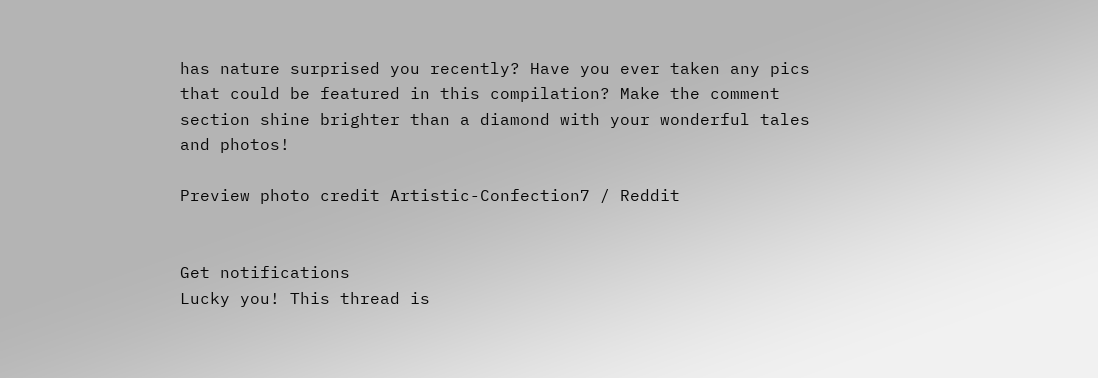has nature surprised you recently? Have you ever taken any pics that could be featured in this compilation? Make the comment section shine brighter than a diamond with your wonderful tales and photos!

Preview photo credit Artistic-Confection7 / Reddit


Get notifications
Lucky you! This thread is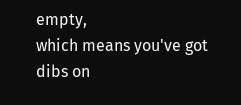empty,
which means you've got dibs on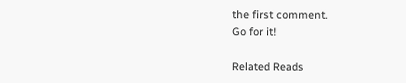the first comment.
Go for it!

Related Reads